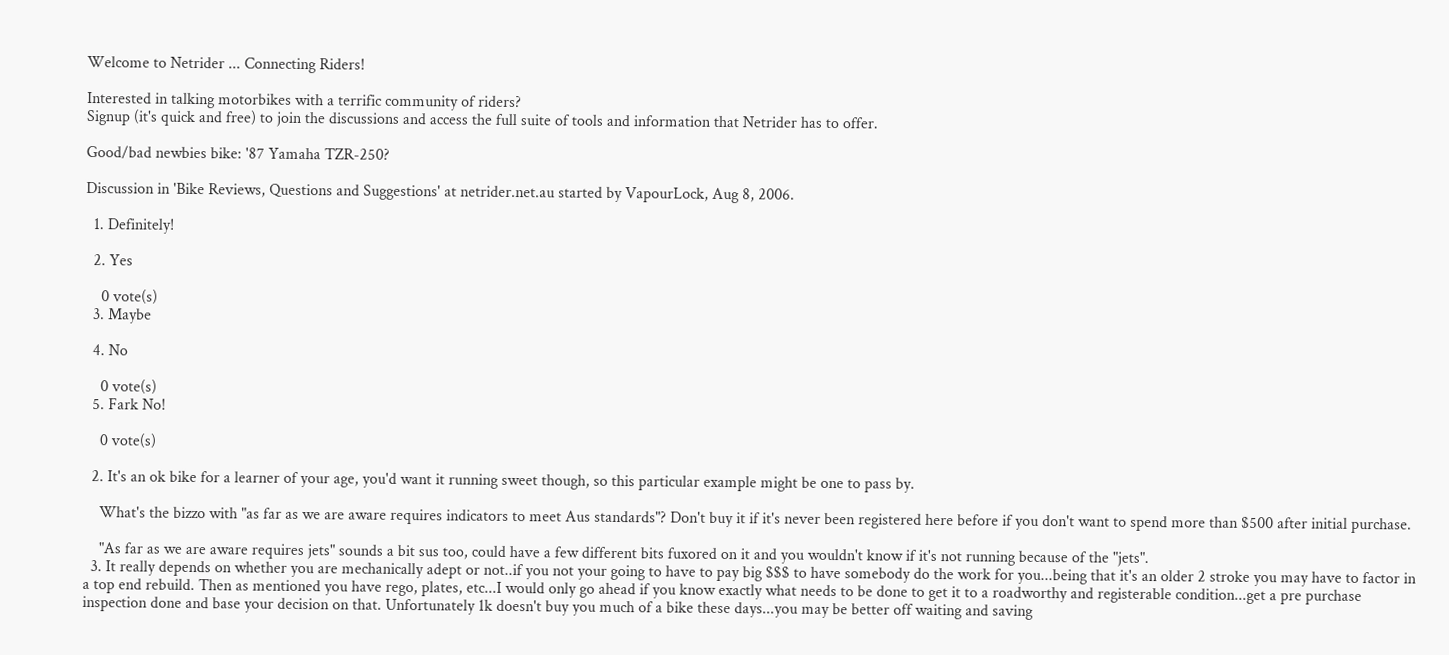Welcome to Netrider ... Connecting Riders!

Interested in talking motorbikes with a terrific community of riders?
Signup (it's quick and free) to join the discussions and access the full suite of tools and information that Netrider has to offer.

Good/bad newbies bike: '87 Yamaha TZR-250?

Discussion in 'Bike Reviews, Questions and Suggestions' at netrider.net.au started by VapourLock, Aug 8, 2006.

  1. Definitely!

  2. Yes

    0 vote(s)
  3. Maybe

  4. No

    0 vote(s)
  5. Fark No!

    0 vote(s)

  2. It's an ok bike for a learner of your age, you'd want it running sweet though, so this particular example might be one to pass by.

    What's the bizzo with "as far as we are aware requires indicators to meet Aus standards"? Don't buy it if it's never been registered here before if you don't want to spend more than $500 after initial purchase.

    "As far as we are aware requires jets" sounds a bit sus too, could have a few different bits fuxored on it and you wouldn't know if it's not running because of the "jets".
  3. It really depends on whether you are mechanically adept or not..if you not your going to have to pay big $$$ to have somebody do the work for you...being that it's an older 2 stroke you may have to factor in a top end rebuild. Then as mentioned you have rego, plates, etc...I would only go ahead if you know exactly what needs to be done to get it to a roadworthy and registerable condition...get a pre purchase inspection done and base your decision on that. Unfortunately 1k doesn't buy you much of a bike these days...you may be better off waiting and saving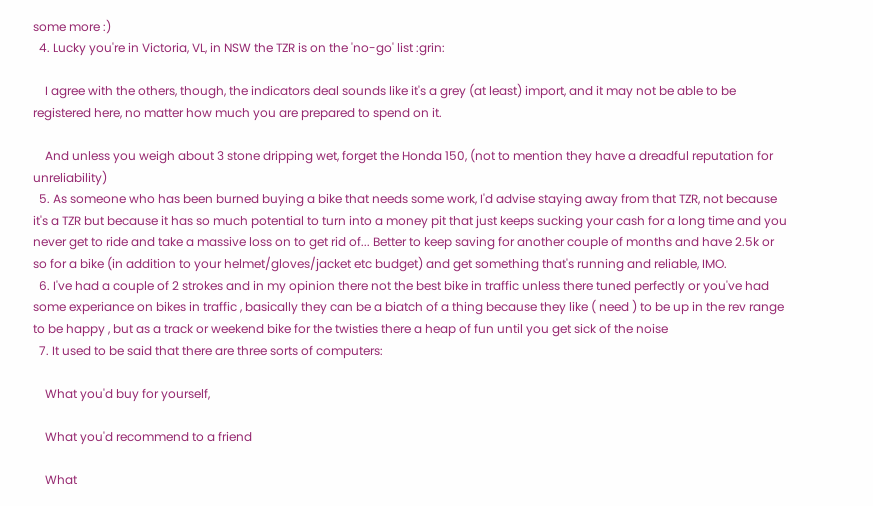some more :)
  4. Lucky you're in Victoria, VL, in NSW the TZR is on the 'no-go' list :grin:

    I agree with the others, though, the indicators deal sounds like it's a grey (at least) import, and it may not be able to be registered here, no matter how much you are prepared to spend on it.

    And unless you weigh about 3 stone dripping wet, forget the Honda 150, (not to mention they have a dreadful reputation for unreliability)
  5. As someone who has been burned buying a bike that needs some work, I'd advise staying away from that TZR, not because it's a TZR but because it has so much potential to turn into a money pit that just keeps sucking your cash for a long time and you never get to ride and take a massive loss on to get rid of... Better to keep saving for another couple of months and have 2.5k or so for a bike (in addition to your helmet/gloves/jacket etc budget) and get something that's running and reliable, IMO.
  6. I've had a couple of 2 strokes and in my opinion there not the best bike in traffic unless there tuned perfectly or you've had some experiance on bikes in traffic , basically they can be a biatch of a thing because they like ( need ) to be up in the rev range to be happy , but as a track or weekend bike for the twisties there a heap of fun until you get sick of the noise
  7. It used to be said that there are three sorts of computers:

    What you'd buy for yourself,

    What you'd recommend to a friend

    What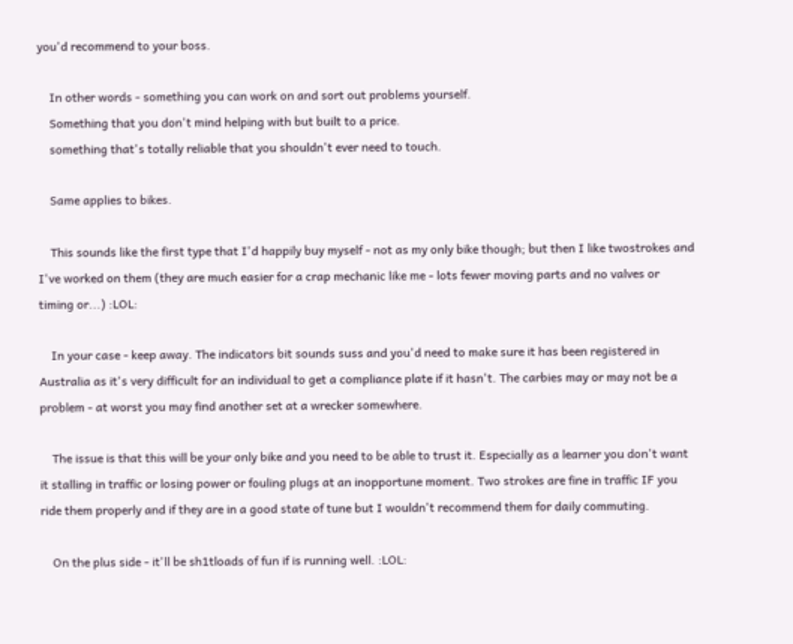you'd recommend to your boss.

    In other words - something you can work on and sort out problems yourself.
    Something that you don't mind helping with but built to a price.
    something that's totally reliable that you shouldn't ever need to touch.

    Same applies to bikes.

    This sounds like the first type that I'd happily buy myself - not as my only bike though; but then I like twostrokes and I've worked on them (they are much easier for a crap mechanic like me - lots fewer moving parts and no valves or timing or...) :LOL:

    In your case - keep away. The indicators bit sounds suss and you'd need to make sure it has been registered in Australia as it's very difficult for an individual to get a compliance plate if it hasn't. The carbies may or may not be a problem - at worst you may find another set at a wrecker somewhere.

    The issue is that this will be your only bike and you need to be able to trust it. Especially as a learner you don't want it stalling in traffic or losing power or fouling plugs at an inopportune moment. Two strokes are fine in traffic IF you ride them properly and if they are in a good state of tune but I wouldn't recommend them for daily commuting.

    On the plus side - it'll be sh1tloads of fun if is running well. :LOL: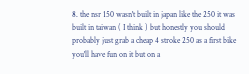8. the nsr 150 wasn't built in japan like the 250 it was built in taiwan ( I think ) but honestly you should probably just grab a cheap 4 stroke 250 as a first bike you'll have fun on it but on a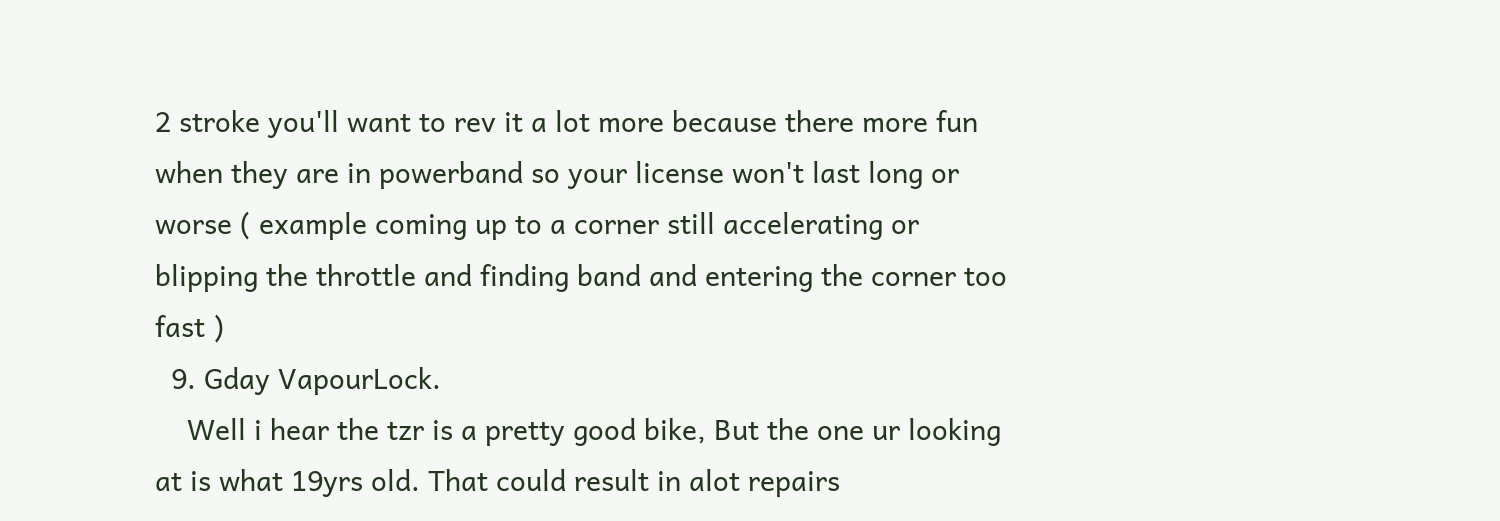2 stroke you'll want to rev it a lot more because there more fun when they are in powerband so your license won't last long or worse ( example coming up to a corner still accelerating or blipping the throttle and finding band and entering the corner too fast )
  9. Gday VapourLock.
    Well i hear the tzr is a pretty good bike, But the one ur looking at is what 19yrs old. That could result in alot repairs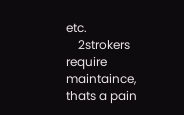etc.
    2strokers require maintaince, thats a pain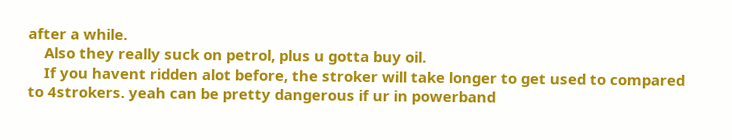after a while.
    Also they really suck on petrol, plus u gotta buy oil.
    If you havent ridden alot before, the stroker will take longer to get used to compared to 4strokers. yeah can be pretty dangerous if ur in powerband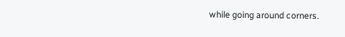while going around corners.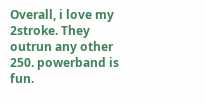Overall, i love my 2stroke. They outrun any other 250. powerband is fun.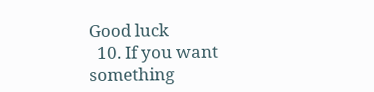Good luck
  10. If you want something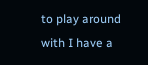to play around with I have a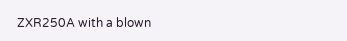ZXR250A with a blown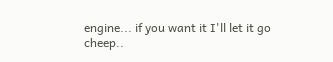engine... if you want it I'll let it go cheep..